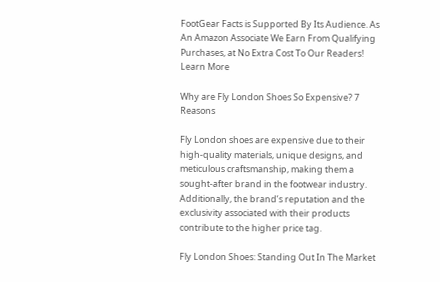FootGear Facts is Supported By Its Audience. As An Amazon Associate We Earn From Qualifying Purchases, at No Extra Cost To Our Readers! Learn More

Why are Fly London Shoes So Expensive? 7 Reasons

Fly London shoes are expensive due to their high-quality materials, unique designs, and meticulous craftsmanship, making them a sought-after brand in the footwear industry. Additionally, the brand’s reputation and the exclusivity associated with their products contribute to the higher price tag.

Fly London Shoes: Standing Out In The Market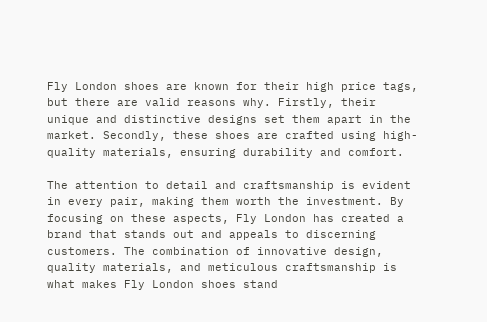Fly London shoes are known for their high price tags, but there are valid reasons why. Firstly, their unique and distinctive designs set them apart in the market. Secondly, these shoes are crafted using high-quality materials, ensuring durability and comfort.

The attention to detail and craftsmanship is evident in every pair, making them worth the investment. By focusing on these aspects, Fly London has created a brand that stands out and appeals to discerning customers. The combination of innovative design, quality materials, and meticulous craftsmanship is what makes Fly London shoes stand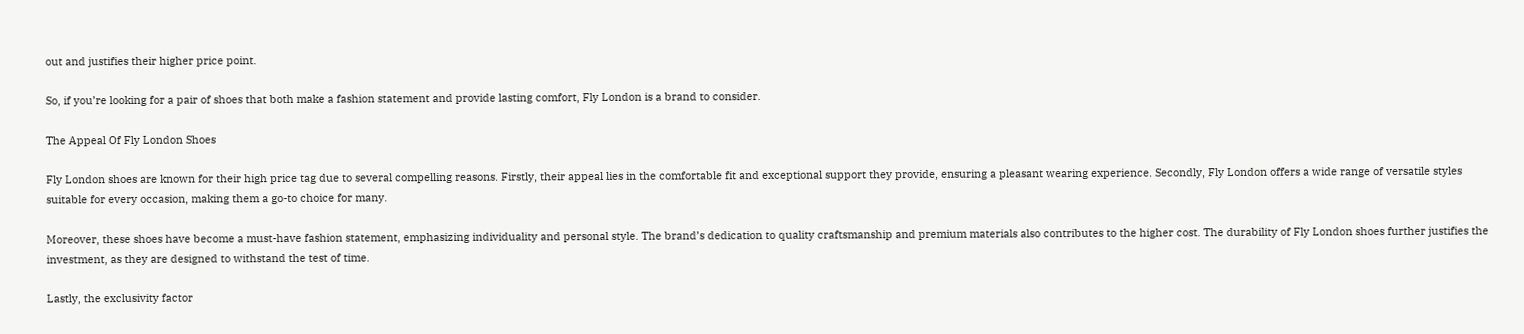out and justifies their higher price point.

So, if you’re looking for a pair of shoes that both make a fashion statement and provide lasting comfort, Fly London is a brand to consider.

The Appeal Of Fly London Shoes

Fly London shoes are known for their high price tag due to several compelling reasons. Firstly, their appeal lies in the comfortable fit and exceptional support they provide, ensuring a pleasant wearing experience. Secondly, Fly London offers a wide range of versatile styles suitable for every occasion, making them a go-to choice for many.

Moreover, these shoes have become a must-have fashion statement, emphasizing individuality and personal style. The brand’s dedication to quality craftsmanship and premium materials also contributes to the higher cost. The durability of Fly London shoes further justifies the investment, as they are designed to withstand the test of time.

Lastly, the exclusivity factor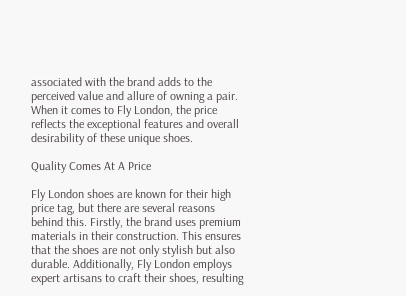associated with the brand adds to the perceived value and allure of owning a pair. When it comes to Fly London, the price reflects the exceptional features and overall desirability of these unique shoes.

Quality Comes At A Price

Fly London shoes are known for their high price tag, but there are several reasons behind this. Firstly, the brand uses premium materials in their construction. This ensures that the shoes are not only stylish but also durable. Additionally, Fly London employs expert artisans to craft their shoes, resulting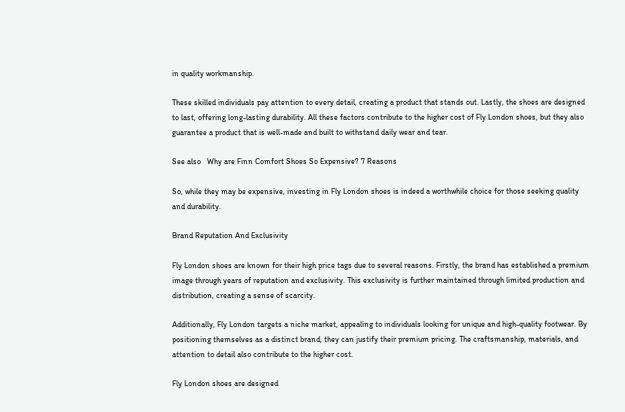in quality workmanship.

These skilled individuals pay attention to every detail, creating a product that stands out. Lastly, the shoes are designed to last, offering long-lasting durability. All these factors contribute to the higher cost of Fly London shoes, but they also guarantee a product that is well-made and built to withstand daily wear and tear.

See also   Why are Finn Comfort Shoes So Expensive? 7 Reasons

So, while they may be expensive, investing in Fly London shoes is indeed a worthwhile choice for those seeking quality and durability.

Brand Reputation And Exclusivity

Fly London shoes are known for their high price tags due to several reasons. Firstly, the brand has established a premium image through years of reputation and exclusivity. This exclusivity is further maintained through limited production and distribution, creating a sense of scarcity.

Additionally, Fly London targets a niche market, appealing to individuals looking for unique and high-quality footwear. By positioning themselves as a distinct brand, they can justify their premium pricing. The craftsmanship, materials, and attention to detail also contribute to the higher cost.

Fly London shoes are designed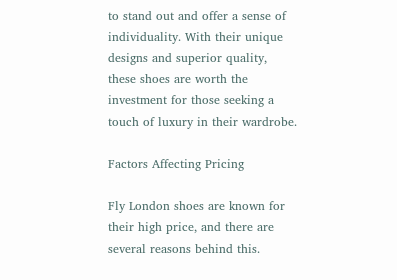to stand out and offer a sense of individuality. With their unique designs and superior quality, these shoes are worth the investment for those seeking a touch of luxury in their wardrobe.

Factors Affecting Pricing

Fly London shoes are known for their high price, and there are several reasons behind this.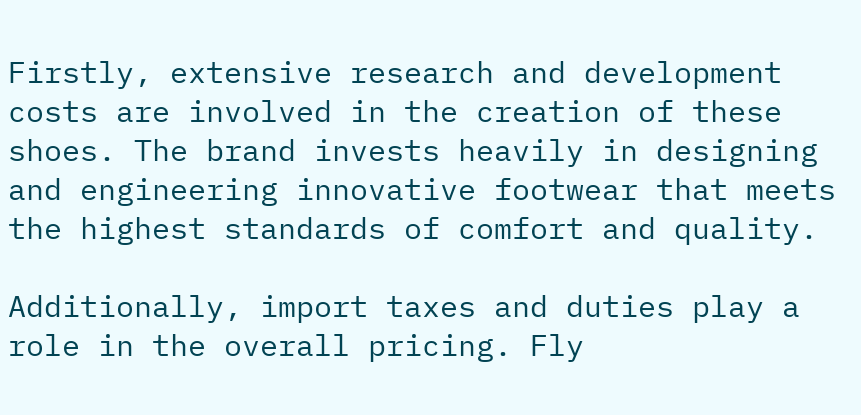Firstly, extensive research and development costs are involved in the creation of these shoes. The brand invests heavily in designing and engineering innovative footwear that meets the highest standards of comfort and quality.

Additionally, import taxes and duties play a role in the overall pricing. Fly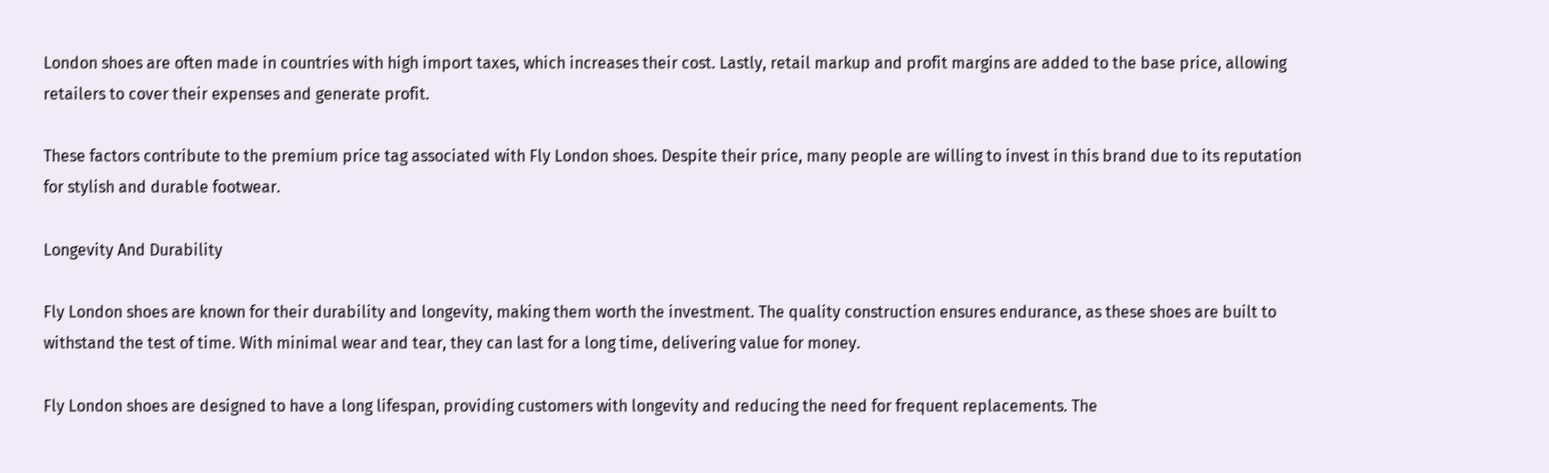London shoes are often made in countries with high import taxes, which increases their cost. Lastly, retail markup and profit margins are added to the base price, allowing retailers to cover their expenses and generate profit.

These factors contribute to the premium price tag associated with Fly London shoes. Despite their price, many people are willing to invest in this brand due to its reputation for stylish and durable footwear.

Longevity And Durability

Fly London shoes are known for their durability and longevity, making them worth the investment. The quality construction ensures endurance, as these shoes are built to withstand the test of time. With minimal wear and tear, they can last for a long time, delivering value for money.

Fly London shoes are designed to have a long lifespan, providing customers with longevity and reducing the need for frequent replacements. The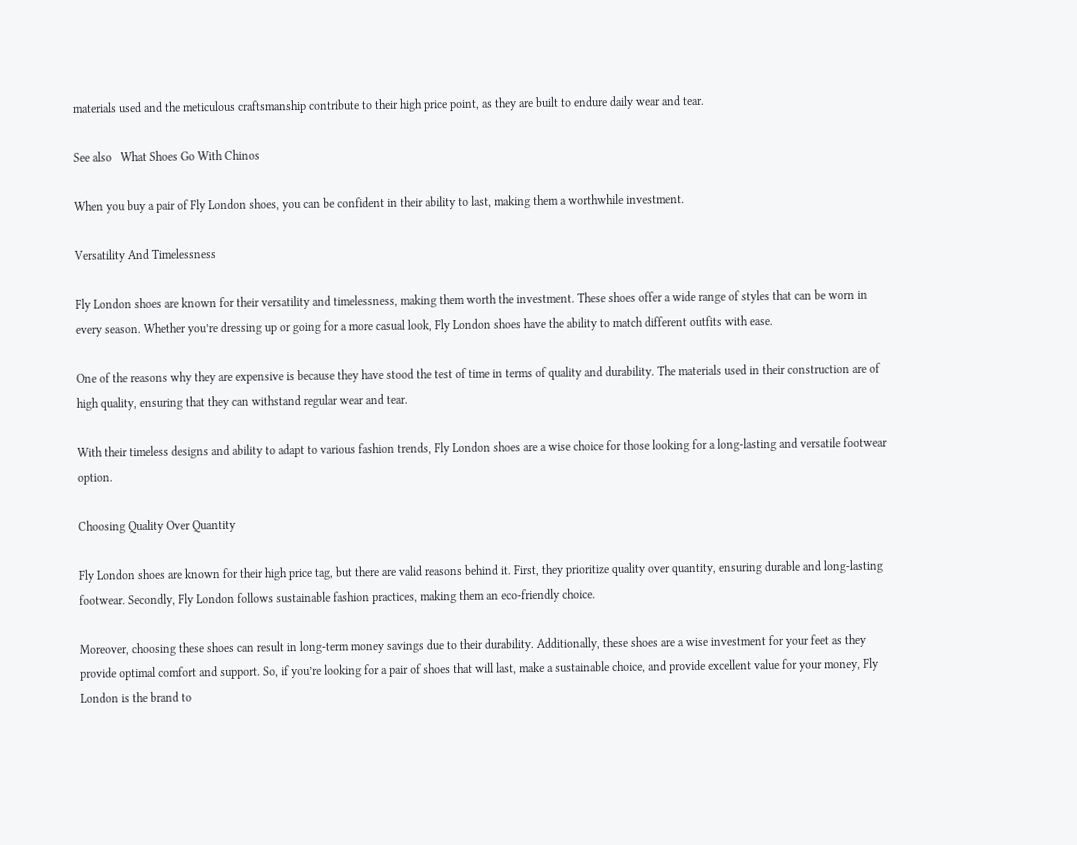materials used and the meticulous craftsmanship contribute to their high price point, as they are built to endure daily wear and tear.

See also   What Shoes Go With Chinos

When you buy a pair of Fly London shoes, you can be confident in their ability to last, making them a worthwhile investment.

Versatility And Timelessness

Fly London shoes are known for their versatility and timelessness, making them worth the investment. These shoes offer a wide range of styles that can be worn in every season. Whether you’re dressing up or going for a more casual look, Fly London shoes have the ability to match different outfits with ease.

One of the reasons why they are expensive is because they have stood the test of time in terms of quality and durability. The materials used in their construction are of high quality, ensuring that they can withstand regular wear and tear.

With their timeless designs and ability to adapt to various fashion trends, Fly London shoes are a wise choice for those looking for a long-lasting and versatile footwear option.

Choosing Quality Over Quantity

Fly London shoes are known for their high price tag, but there are valid reasons behind it. First, they prioritize quality over quantity, ensuring durable and long-lasting footwear. Secondly, Fly London follows sustainable fashion practices, making them an eco-friendly choice.

Moreover, choosing these shoes can result in long-term money savings due to their durability. Additionally, these shoes are a wise investment for your feet as they provide optimal comfort and support. So, if you’re looking for a pair of shoes that will last, make a sustainable choice, and provide excellent value for your money, Fly London is the brand to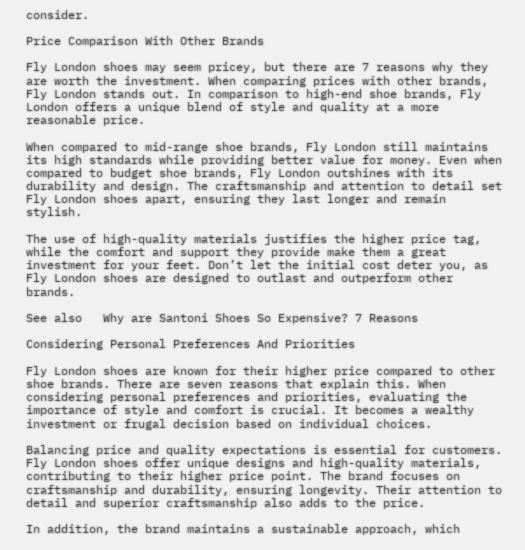consider.

Price Comparison With Other Brands

Fly London shoes may seem pricey, but there are 7 reasons why they are worth the investment. When comparing prices with other brands, Fly London stands out. In comparison to high-end shoe brands, Fly London offers a unique blend of style and quality at a more reasonable price.

When compared to mid-range shoe brands, Fly London still maintains its high standards while providing better value for money. Even when compared to budget shoe brands, Fly London outshines with its durability and design. The craftsmanship and attention to detail set Fly London shoes apart, ensuring they last longer and remain stylish.

The use of high-quality materials justifies the higher price tag, while the comfort and support they provide make them a great investment for your feet. Don’t let the initial cost deter you, as Fly London shoes are designed to outlast and outperform other brands.

See also   Why are Santoni Shoes So Expensive? 7 Reasons

Considering Personal Preferences And Priorities

Fly London shoes are known for their higher price compared to other shoe brands. There are seven reasons that explain this. When considering personal preferences and priorities, evaluating the importance of style and comfort is crucial. It becomes a wealthy investment or frugal decision based on individual choices.

Balancing price and quality expectations is essential for customers. Fly London shoes offer unique designs and high-quality materials, contributing to their higher price point. The brand focuses on craftsmanship and durability, ensuring longevity. Their attention to detail and superior craftsmanship also adds to the price.

In addition, the brand maintains a sustainable approach, which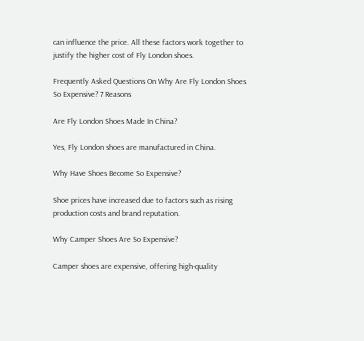can influence the price. All these factors work together to justify the higher cost of Fly London shoes.

Frequently Asked Questions On Why Are Fly London Shoes So Expensive? 7 Reasons

Are Fly London Shoes Made In China?

Yes, Fly London shoes are manufactured in China.

Why Have Shoes Become So Expensive?

Shoe prices have increased due to factors such as rising production costs and brand reputation.

Why Camper Shoes Are So Expensive?

Camper shoes are expensive, offering high-quality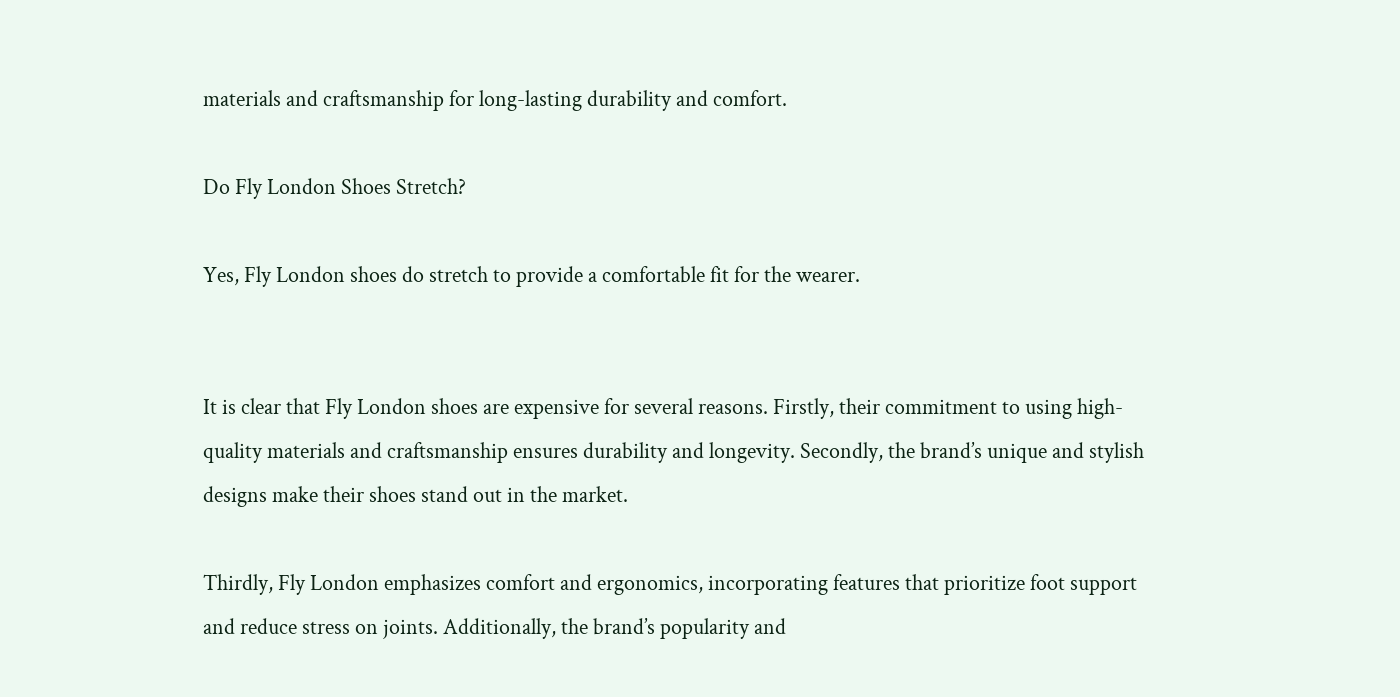materials and craftsmanship for long-lasting durability and comfort.

Do Fly London Shoes Stretch?

Yes, Fly London shoes do stretch to provide a comfortable fit for the wearer.


It is clear that Fly London shoes are expensive for several reasons. Firstly, their commitment to using high-quality materials and craftsmanship ensures durability and longevity. Secondly, the brand’s unique and stylish designs make their shoes stand out in the market.

Thirdly, Fly London emphasizes comfort and ergonomics, incorporating features that prioritize foot support and reduce stress on joints. Additionally, the brand’s popularity and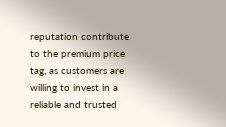reputation contribute to the premium price tag, as customers are willing to invest in a reliable and trusted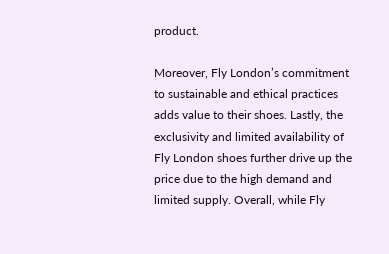product.

Moreover, Fly London’s commitment to sustainable and ethical practices adds value to their shoes. Lastly, the exclusivity and limited availability of Fly London shoes further drive up the price due to the high demand and limited supply. Overall, while Fly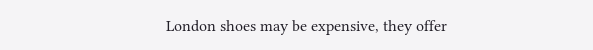London shoes may be expensive, they offer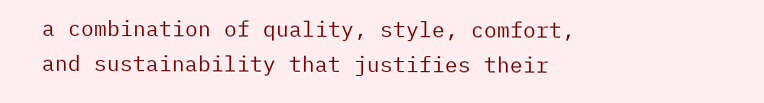a combination of quality, style, comfort, and sustainability that justifies their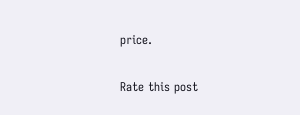price.

Rate this post